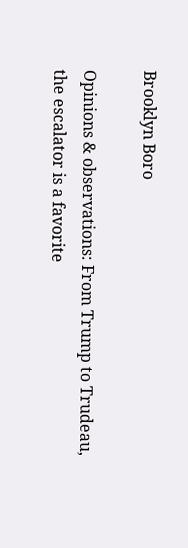Brooklyn Boro

Opinions & observations: From Trump to Trudeau, the escalator is a favorite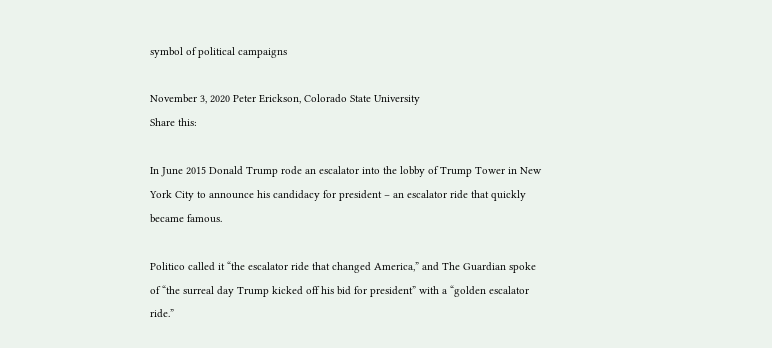symbol of political campaigns

November 3, 2020 Peter Erickson, Colorado State University
Share this:

In June 2015 Donald Trump rode an escalator into the lobby of Trump Tower in New York City to announce his candidacy for president – an escalator ride that quickly became famous.

Politico called it “the escalator ride that changed America,” and The Guardian spoke of “the surreal day Trump kicked off his bid for president” with a “golden escalator ride.”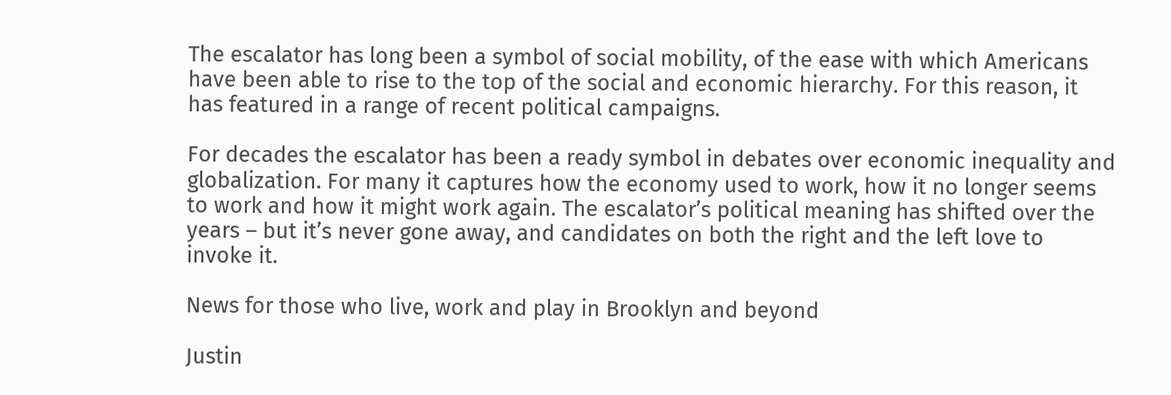The escalator has long been a symbol of social mobility, of the ease with which Americans have been able to rise to the top of the social and economic hierarchy. For this reason, it has featured in a range of recent political campaigns.

For decades the escalator has been a ready symbol in debates over economic inequality and globalization. For many it captures how the economy used to work, how it no longer seems to work and how it might work again. The escalator’s political meaning has shifted over the years – but it’s never gone away, and candidates on both the right and the left love to invoke it.

News for those who live, work and play in Brooklyn and beyond

Justin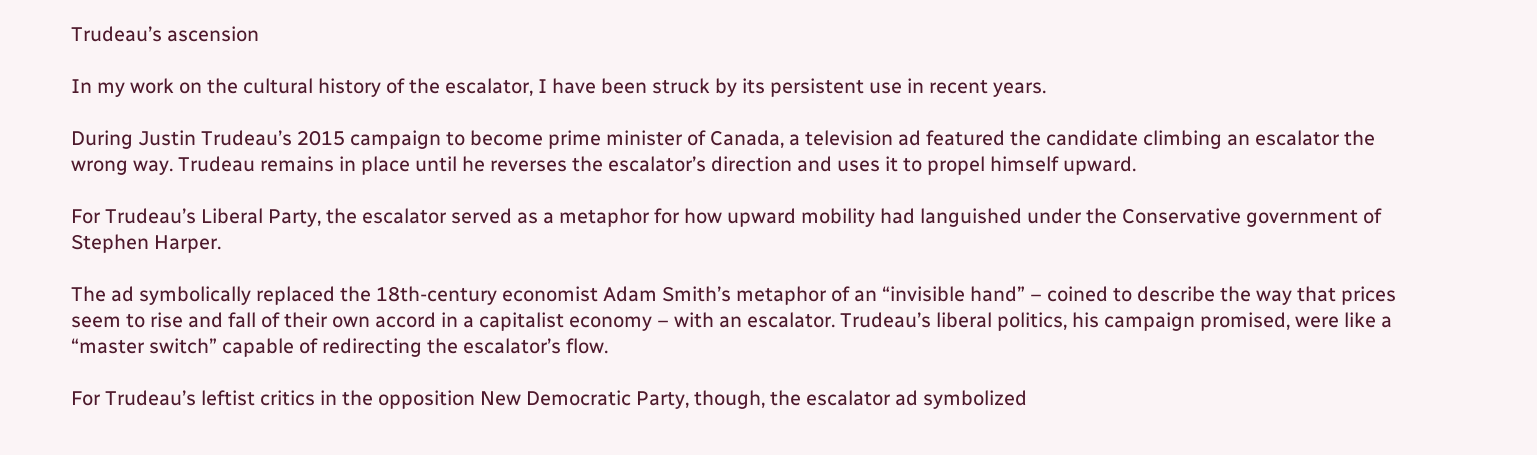Trudeau’s ascension

In my work on the cultural history of the escalator, I have been struck by its persistent use in recent years.

During Justin Trudeau’s 2015 campaign to become prime minister of Canada, a television ad featured the candidate climbing an escalator the wrong way. Trudeau remains in place until he reverses the escalator’s direction and uses it to propel himself upward.

For Trudeau’s Liberal Party, the escalator served as a metaphor for how upward mobility had languished under the Conservative government of Stephen Harper.

The ad symbolically replaced the 18th-century economist Adam Smith’s metaphor of an “invisible hand” – coined to describe the way that prices seem to rise and fall of their own accord in a capitalist economy – with an escalator. Trudeau’s liberal politics, his campaign promised, were like a “master switch” capable of redirecting the escalator’s flow.

For Trudeau’s leftist critics in the opposition New Democratic Party, though, the escalator ad symbolized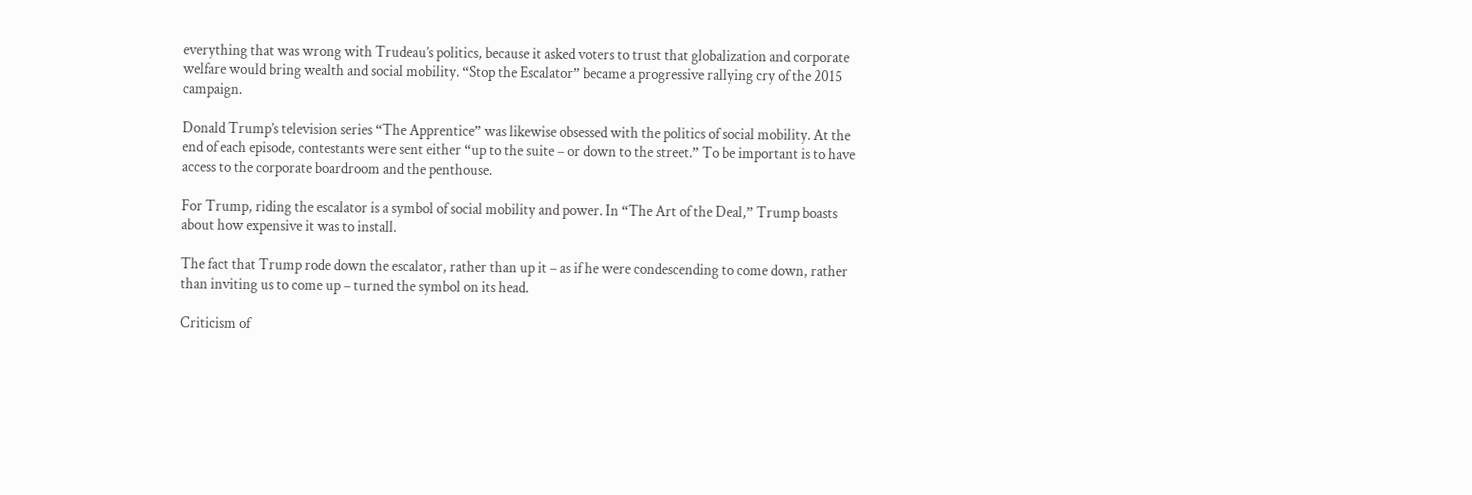everything that was wrong with Trudeau’s politics, because it asked voters to trust that globalization and corporate welfare would bring wealth and social mobility. “Stop the Escalator” became a progressive rallying cry of the 2015 campaign.

Donald Trump’s television series “The Apprentice” was likewise obsessed with the politics of social mobility. At the end of each episode, contestants were sent either “up to the suite – or down to the street.” To be important is to have access to the corporate boardroom and the penthouse.

For Trump, riding the escalator is a symbol of social mobility and power. In “The Art of the Deal,” Trump boasts about how expensive it was to install.

The fact that Trump rode down the escalator, rather than up it – as if he were condescending to come down, rather than inviting us to come up – turned the symbol on its head.

Criticism of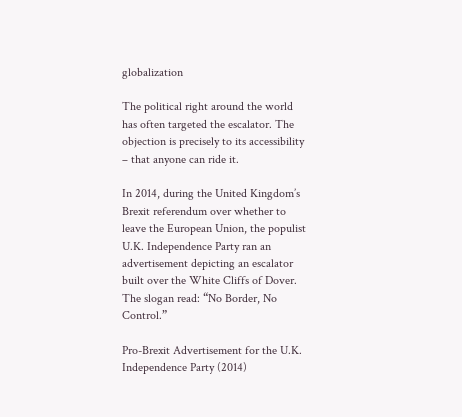globalization

The political right around the world has often targeted the escalator. The objection is precisely to its accessibility – that anyone can ride it.

In 2014, during the United Kingdom’s Brexit referendum over whether to leave the European Union, the populist U.K. Independence Party ran an advertisement depicting an escalator built over the White Cliffs of Dover. The slogan read: “No Border, No Control.”

Pro-Brexit Advertisement for the U.K. Independence Party (2014)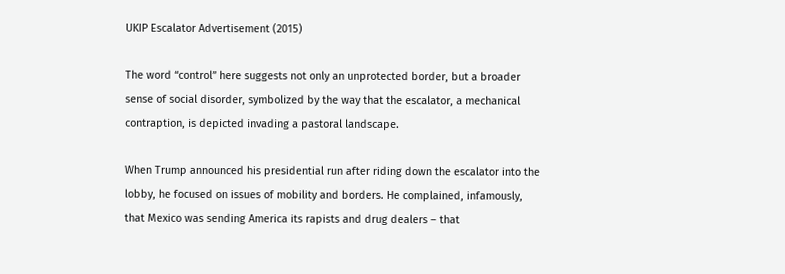UKIP Escalator Advertisement (2015)

The word “control” here suggests not only an unprotected border, but a broader sense of social disorder, symbolized by the way that the escalator, a mechanical contraption, is depicted invading a pastoral landscape.

When Trump announced his presidential run after riding down the escalator into the lobby, he focused on issues of mobility and borders. He complained, infamously, that Mexico was sending America its rapists and drug dealers – that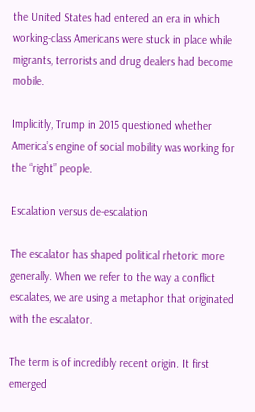the United States had entered an era in which working-class Americans were stuck in place while migrants, terrorists and drug dealers had become mobile.

Implicitly, Trump in 2015 questioned whether America’s engine of social mobility was working for the “right” people.

Escalation versus de-escalation

The escalator has shaped political rhetoric more generally. When we refer to the way a conflict escalates, we are using a metaphor that originated with the escalator.

The term is of incredibly recent origin. It first emerged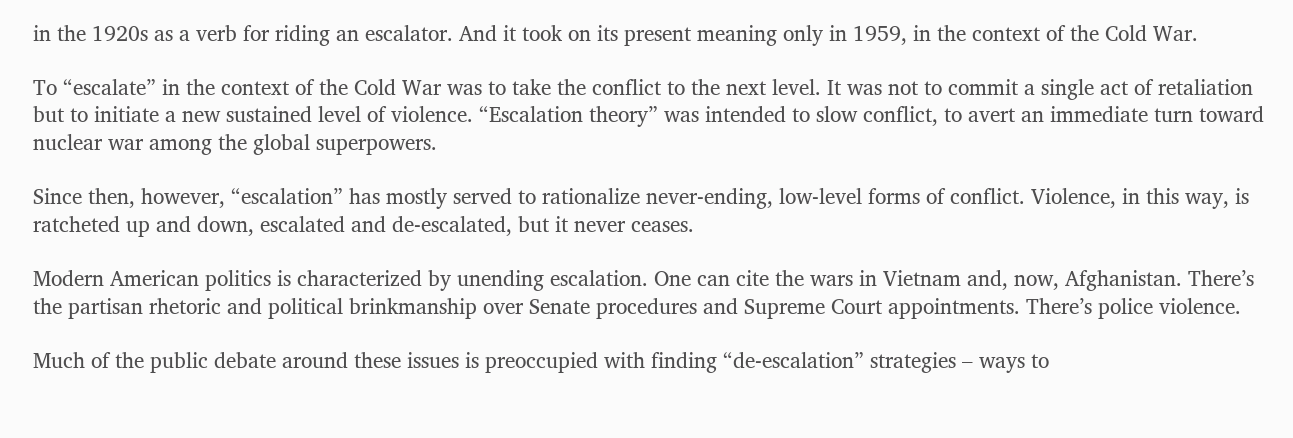in the 1920s as a verb for riding an escalator. And it took on its present meaning only in 1959, in the context of the Cold War.

To “escalate” in the context of the Cold War was to take the conflict to the next level. It was not to commit a single act of retaliation but to initiate a new sustained level of violence. “Escalation theory” was intended to slow conflict, to avert an immediate turn toward nuclear war among the global superpowers.

Since then, however, “escalation” has mostly served to rationalize never-ending, low-level forms of conflict. Violence, in this way, is ratcheted up and down, escalated and de-escalated, but it never ceases.

Modern American politics is characterized by unending escalation. One can cite the wars in Vietnam and, now, Afghanistan. There’s the partisan rhetoric and political brinkmanship over Senate procedures and Supreme Court appointments. There’s police violence.

Much of the public debate around these issues is preoccupied with finding “de-escalation” strategies – ways to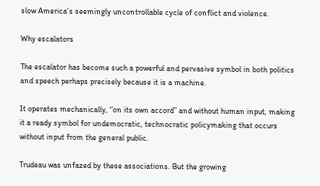slow America’s seemingly uncontrollable cycle of conflict and violence.

Why escalators

The escalator has become such a powerful and pervasive symbol in both politics and speech perhaps precisely because it is a machine.

It operates mechanically, “on its own accord” and without human input, making it a ready symbol for undemocratic, technocratic policymaking that occurs without input from the general public.

Trudeau was unfazed by these associations. But the growing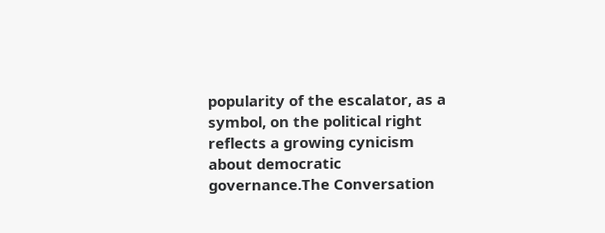popularity of the escalator, as a symbol, on the political right reflects a growing cynicism about democratic governance.The Conversation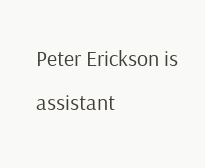Peter Erickson is assistant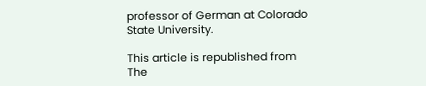professor of German at Colorado State University.

This article is republished from The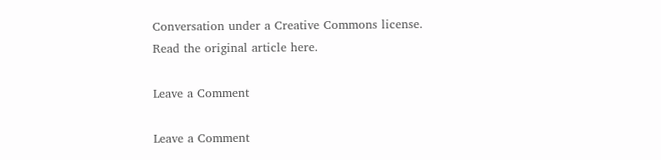Conversation under a Creative Commons license. Read the original article here.

Leave a Comment

Leave a Comment